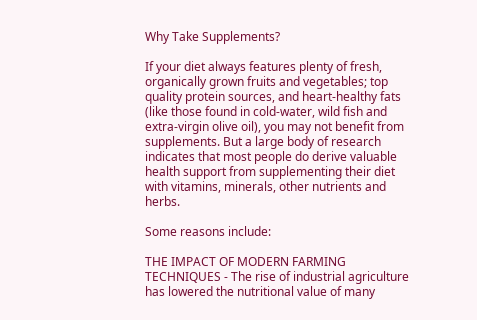Why Take Supplements?

If your diet always features plenty of fresh, organically grown fruits and vegetables; top quality protein sources, and heart-healthy fats (like those found in cold-water, wild fish and extra-virgin olive oil), you may not benefit from supplements. But a large body of research indicates that most people do derive valuable health support from supplementing their diet with vitamins, minerals, other nutrients and herbs.

Some reasons include:

THE IMPACT OF MODERN FARMING TECHNIQUES - The rise of industrial agriculture has lowered the nutritional value of many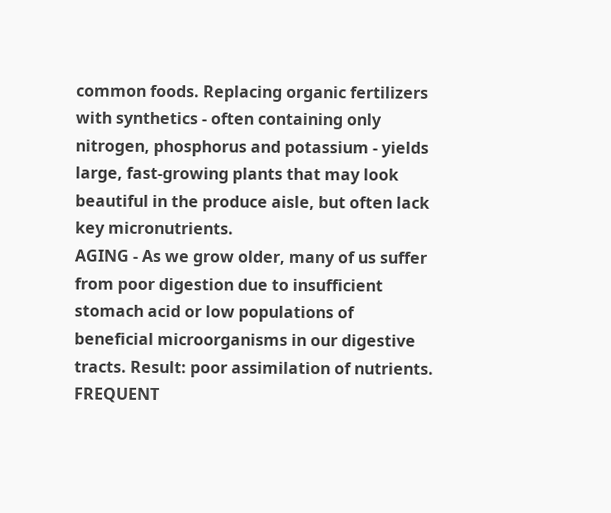common foods. Replacing organic fertilizers with synthetics - often containing only nitrogen, phosphorus and potassium - yields large, fast-growing plants that may look beautiful in the produce aisle, but often lack key micronutrients.
AGING - As we grow older, many of us suffer from poor digestion due to insufficient stomach acid or low populations of beneficial microorganisms in our digestive tracts. Result: poor assimilation of nutrients.
FREQUENT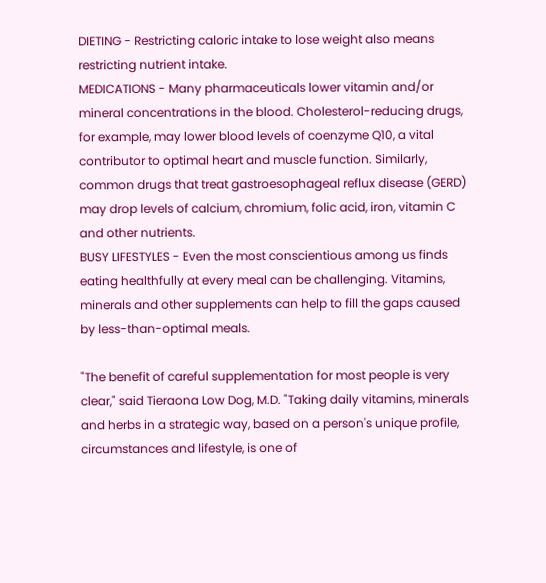DIETING - Restricting caloric intake to lose weight also means restricting nutrient intake.
MEDICATIONS - Many pharmaceuticals lower vitamin and/or mineral concentrations in the blood. Cholesterol-reducing drugs, for example, may lower blood levels of coenzyme Q10, a vital contributor to optimal heart and muscle function. Similarly, common drugs that treat gastroesophageal reflux disease (GERD) may drop levels of calcium, chromium, folic acid, iron, vitamin C and other nutrients.
BUSY LIFESTYLES - Even the most conscientious among us finds eating healthfully at every meal can be challenging. Vitamins, minerals and other supplements can help to fill the gaps caused by less-than-optimal meals.

"The benefit of careful supplementation for most people is very clear," said Tieraona Low Dog, M.D. "Taking daily vitamins, minerals and herbs in a strategic way, based on a person's unique profile, circumstances and lifestyle, is one of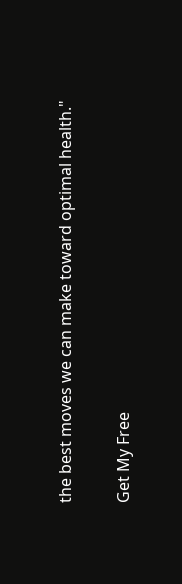the best moves we can make toward optimal health."

Get My Free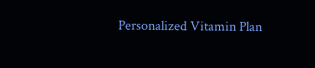Personalized Vitamin Plan